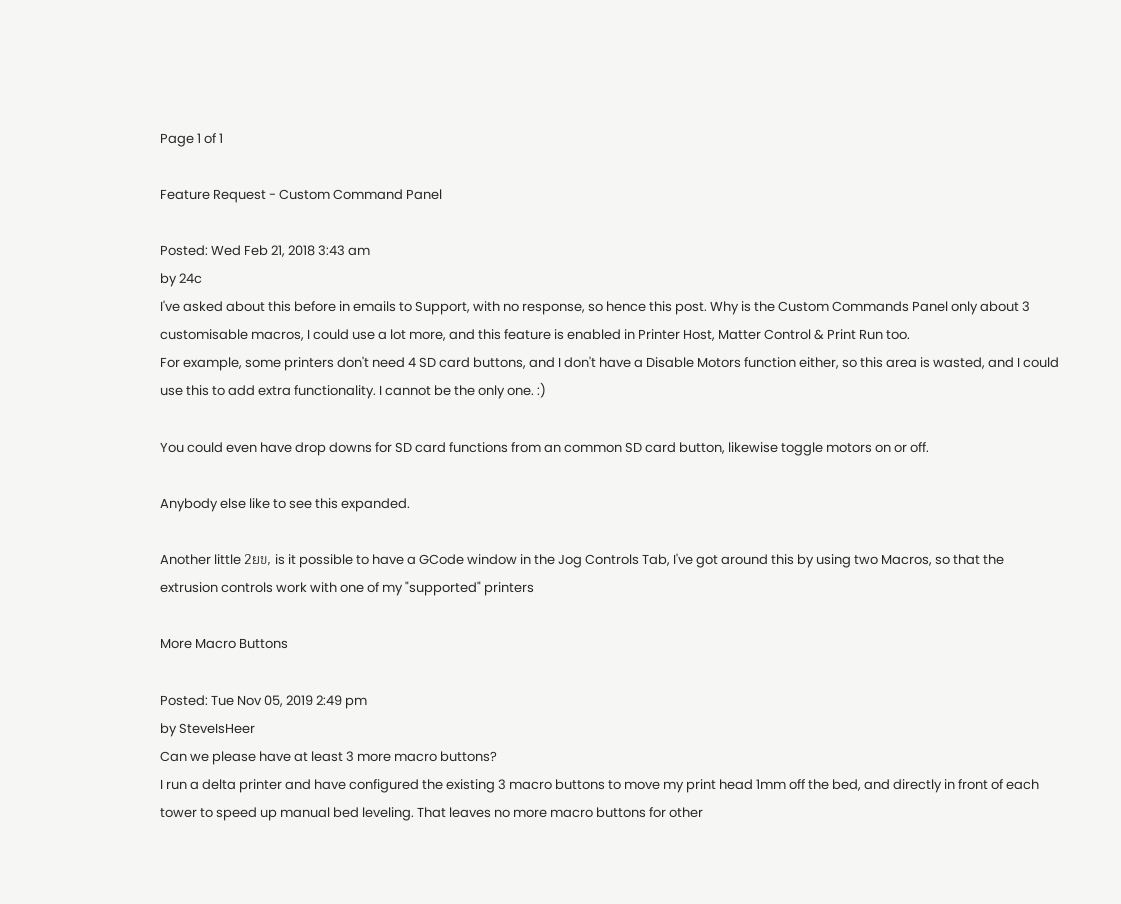Page 1 of 1

Feature Request - Custom Command Panel

Posted: Wed Feb 21, 2018 3:43 am
by 24c
I've asked about this before in emails to Support, with no response, so hence this post. Why is the Custom Commands Panel only about 3 customisable macros, I could use a lot more, and this feature is enabled in Printer Host, Matter Control & Print Run too.
For example, some printers don't need 4 SD card buttons, and I don't have a Disable Motors function either, so this area is wasted, and I could use this to add extra functionality. I cannot be the only one. :)

You could even have drop downs for SD card functions from an common SD card button, likewise toggle motors on or off.

Anybody else like to see this expanded.

Another little 2ยข, is it possible to have a GCode window in the Jog Controls Tab, I've got around this by using two Macros, so that the extrusion controls work with one of my "supported" printers

More Macro Buttons

Posted: Tue Nov 05, 2019 2:49 pm
by SteveIsHeer
Can we please have at least 3 more macro buttons?
I run a delta printer and have configured the existing 3 macro buttons to move my print head 1mm off the bed, and directly in front of each tower to speed up manual bed leveling. That leaves no more macro buttons for other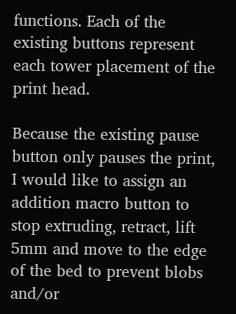functions. Each of the existing buttons represent each tower placement of the print head.

Because the existing pause button only pauses the print, I would like to assign an addition macro button to stop extruding, retract, lift 5mm and move to the edge of the bed to prevent blobs and/or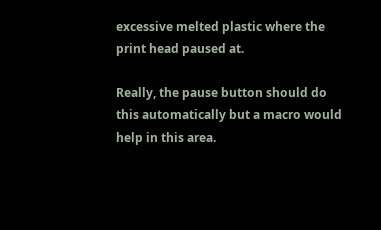excessive melted plastic where the print head paused at.

Really, the pause button should do this automatically but a macro would help in this area.